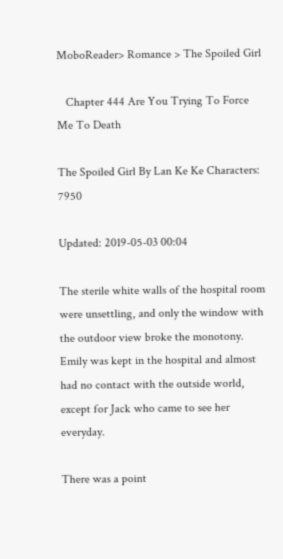MoboReader> Romance > The Spoiled Girl

   Chapter 444 Are You Trying To Force Me To Death

The Spoiled Girl By Lan Ke Ke Characters: 7950

Updated: 2019-05-03 00:04

The sterile white walls of the hospital room were unsettling, and only the window with the outdoor view broke the monotony. Emily was kept in the hospital and almost had no contact with the outside world, except for Jack who came to see her everyday.

There was a point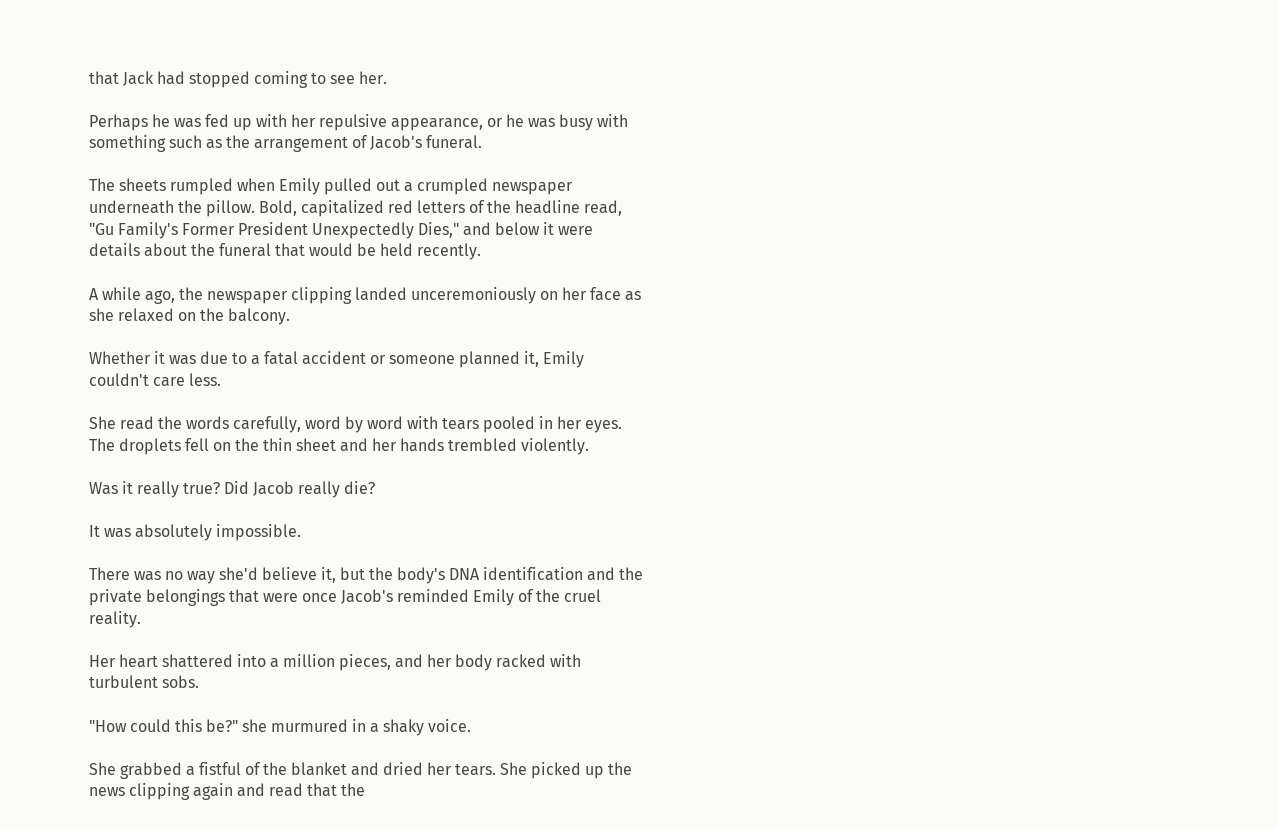that Jack had stopped coming to see her.

Perhaps he was fed up with her repulsive appearance, or he was busy with something such as the arrangement of Jacob's funeral.

The sheets rumpled when Emily pulled out a crumpled newspaper underneath the pillow. Bold, capitalized red letters of the headline read, "Gu Family's Former President Unexpectedly Dies," and below it were details about the funeral that would be held recently.

A while ago, the newspaper clipping landed unceremoniously on her face as she relaxed on the balcony.

Whether it was due to a fatal accident or someone planned it, Emily couldn't care less.

She read the words carefully, word by word with tears pooled in her eyes. The droplets fell on the thin sheet and her hands trembled violently.

Was it really true? Did Jacob really die?

It was absolutely impossible.

There was no way she'd believe it, but the body's DNA identification and the private belongings that were once Jacob's reminded Emily of the cruel reality.

Her heart shattered into a million pieces, and her body racked with turbulent sobs.

"How could this be?" she murmured in a shaky voice.

She grabbed a fistful of the blanket and dried her tears. She picked up the news clipping again and read that the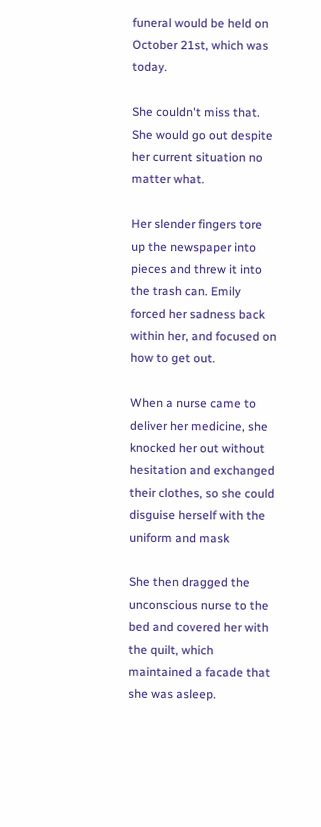funeral would be held on October 21st, which was today.

She couldn't miss that. She would go out despite her current situation no matter what.

Her slender fingers tore up the newspaper into pieces and threw it into the trash can. Emily forced her sadness back within her, and focused on how to get out.

When a nurse came to deliver her medicine, she knocked her out without hesitation and exchanged their clothes, so she could disguise herself with the uniform and mask

She then dragged the unconscious nurse to the bed and covered her with the quilt, which maintained a facade that she was asleep.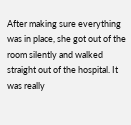After making sure everything was in place, she got out of the room silently and walked straight out of the hospital. It was really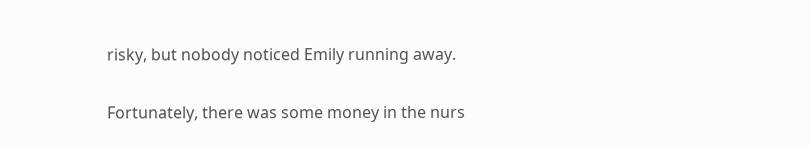risky, but nobody noticed Emily running away.

Fortunately, there was some money in the nurs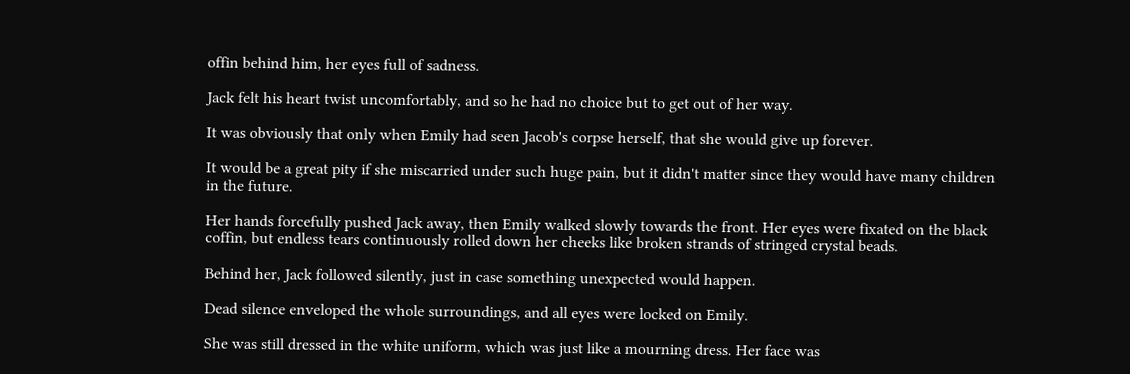offin behind him, her eyes full of sadness.

Jack felt his heart twist uncomfortably, and so he had no choice but to get out of her way.

It was obviously that only when Emily had seen Jacob's corpse herself, that she would give up forever.

It would be a great pity if she miscarried under such huge pain, but it didn't matter since they would have many children in the future.

Her hands forcefully pushed Jack away, then Emily walked slowly towards the front. Her eyes were fixated on the black coffin, but endless tears continuously rolled down her cheeks like broken strands of stringed crystal beads.

Behind her, Jack followed silently, just in case something unexpected would happen.

Dead silence enveloped the whole surroundings, and all eyes were locked on Emily.

She was still dressed in the white uniform, which was just like a mourning dress. Her face was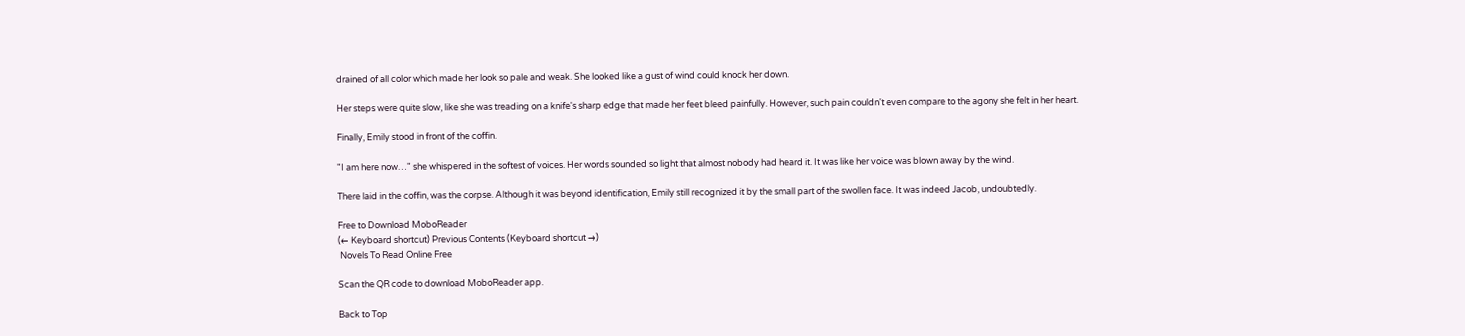drained of all color which made her look so pale and weak. She looked like a gust of wind could knock her down.

Her steps were quite slow, like she was treading on a knife's sharp edge that made her feet bleed painfully. However, such pain couldn't even compare to the agony she felt in her heart.

Finally, Emily stood in front of the coffin.

"I am here now…" she whispered in the softest of voices. Her words sounded so light that almost nobody had heard it. It was like her voice was blown away by the wind.

There laid in the coffin, was the corpse. Although it was beyond identification, Emily still recognized it by the small part of the swollen face. It was indeed Jacob, undoubtedly.

Free to Download MoboReader
(← Keyboard shortcut) Previous Contents (Keyboard shortcut →)
 Novels To Read Online Free

Scan the QR code to download MoboReader app.

Back to Top